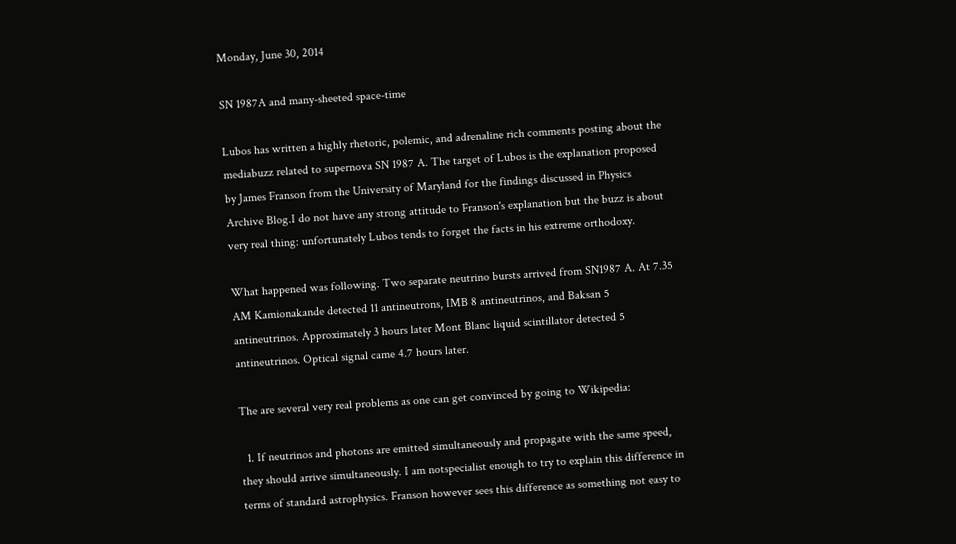Monday, June 30, 2014

SN 1987A and many-sheeted space-time

Lubos has written a highly rhetoric, polemic, and adrenaline rich comments posting about the mediabuzz related to supernova SN 1987 A. The target of Lubos is the explanation proposed by James Franson from the University of Maryland for the findings discussed in Physics Archive Blog.I do not have any strong attitude to Franson's explanation but the buzz is about very real thing: unfortunately Lubos tends to forget the facts in his extreme orthodoxy.

What happened was following. Two separate neutrino bursts arrived from SN1987 A. At 7.35 AM Kamionakande detected 11 antineutrons, IMB 8 antineutrinos, and Baksan 5 antineutrinos. Approximately 3 hours later Mont Blanc liquid scintillator detected 5 antineutrinos. Optical signal came 4.7 hours later.

The are several very real problems as one can get convinced by going to Wikipedia:

  1. If neutrinos and photons are emitted simultaneously and propagate with the same speed, they should arrive simultaneously. I am notspecialist enough to try to explain this difference in terms of standard astrophysics. Franson however sees this difference as something not easy to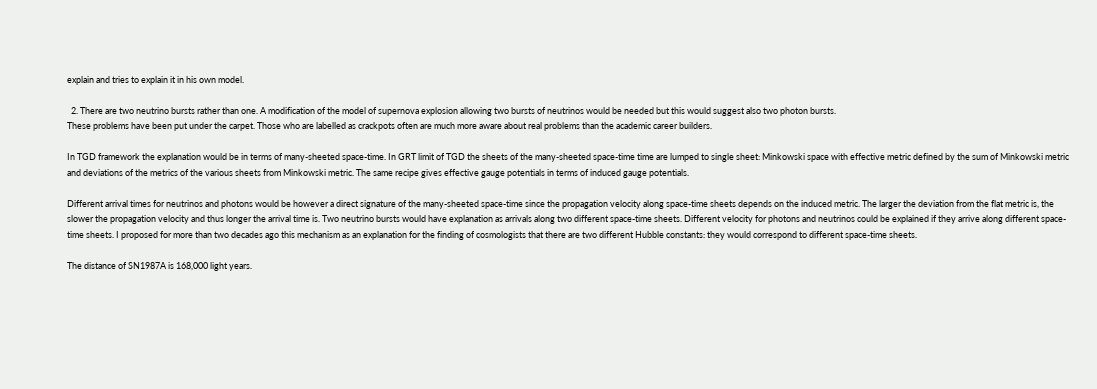explain and tries to explain it in his own model.

  2. There are two neutrino bursts rather than one. A modification of the model of supernova explosion allowing two bursts of neutrinos would be needed but this would suggest also two photon bursts.
These problems have been put under the carpet. Those who are labelled as crackpots often are much more aware about real problems than the academic career builders.

In TGD framework the explanation would be in terms of many-sheeted space-time. In GRT limit of TGD the sheets of the many-sheeted space-time time are lumped to single sheet: Minkowski space with effective metric defined by the sum of Minkowski metric and deviations of the metrics of the various sheets from Minkowski metric. The same recipe gives effective gauge potentials in terms of induced gauge potentials.

Different arrival times for neutrinos and photons would be however a direct signature of the many-sheeted space-time since the propagation velocity along space-time sheets depends on the induced metric. The larger the deviation from the flat metric is, the slower the propagation velocity and thus longer the arrival time is. Two neutrino bursts would have explanation as arrivals along two different space-time sheets. Different velocity for photons and neutrinos could be explained if they arrive along different space-time sheets. I proposed for more than two decades ago this mechanism as an explanation for the finding of cosmologists that there are two different Hubble constants: they would correspond to different space-time sheets.

The distance of SN1987A is 168,000 light years.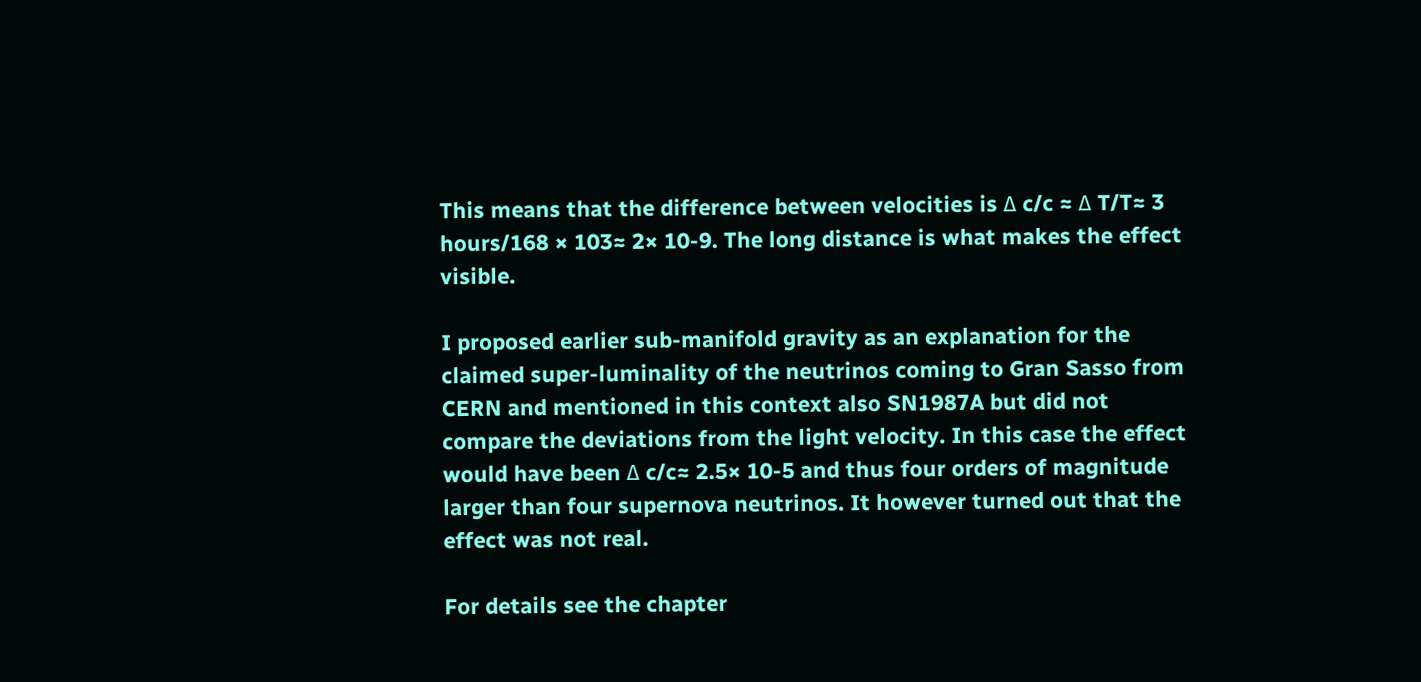This means that the difference between velocities is Δ c/c ≈ Δ T/T≈ 3 hours/168 × 103≈ 2× 10-9. The long distance is what makes the effect visible.

I proposed earlier sub-manifold gravity as an explanation for the claimed super-luminality of the neutrinos coming to Gran Sasso from CERN and mentioned in this context also SN1987A but did not compare the deviations from the light velocity. In this case the effect would have been Δ c/c≈ 2.5× 10-5 and thus four orders of magnitude larger than four supernova neutrinos. It however turned out that the effect was not real.

For details see the chapter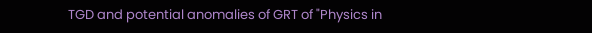TGD and potential anomalies of GRT of "Physics in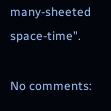many-sheeted space-time".

No comments: